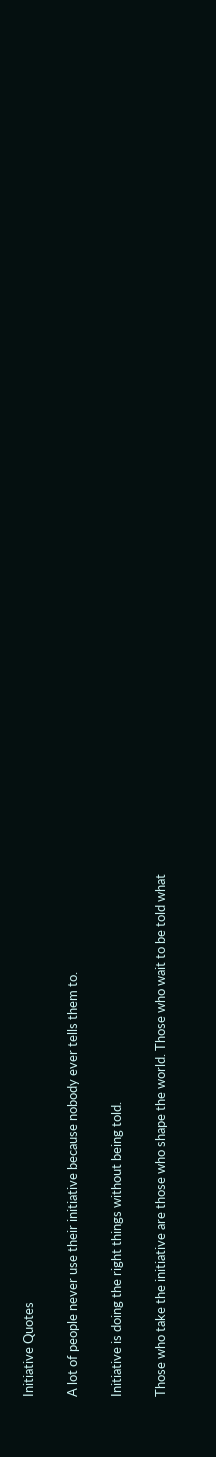Initiative Quotes

A lot of people never use their initiative because nobody ever tells them to.

Initiative is doing the right things without being told.

Those who take the initiative are those who shape the world. Those who wait to be told what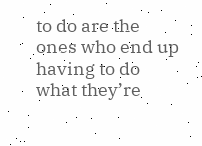to do are the ones who end up having to do what they’re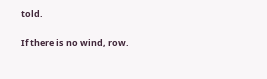told.

If there is no wind, row.